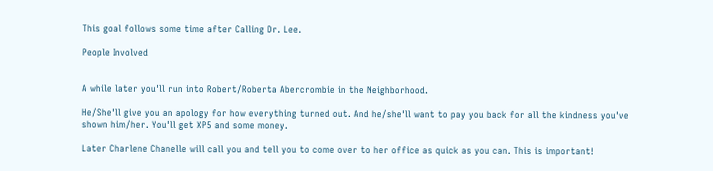This goal follows some time after Calling Dr. Lee.

People Involved


A while later you'll run into Robert/Roberta Abercrombie in the Neighborhood.

He/She'll give you an apology for how everything turned out. And he/she'll want to pay you back for all the kindness you've shown him/her. You'll get XP5 and some money.

Later Charlene Chanelle will call you and tell you to come over to her office as quick as you can. This is important!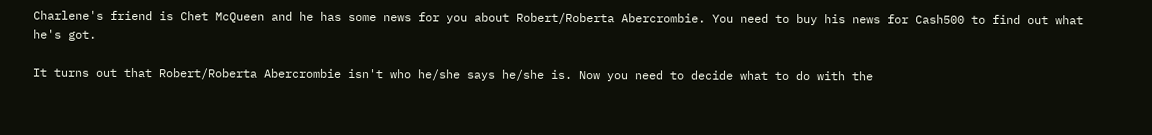Charlene's friend is Chet McQueen and he has some news for you about Robert/Roberta Abercrombie. You need to buy his news for Cash500 to find out what he's got.

It turns out that Robert/Roberta Abercrombie isn't who he/she says he/she is. Now you need to decide what to do with the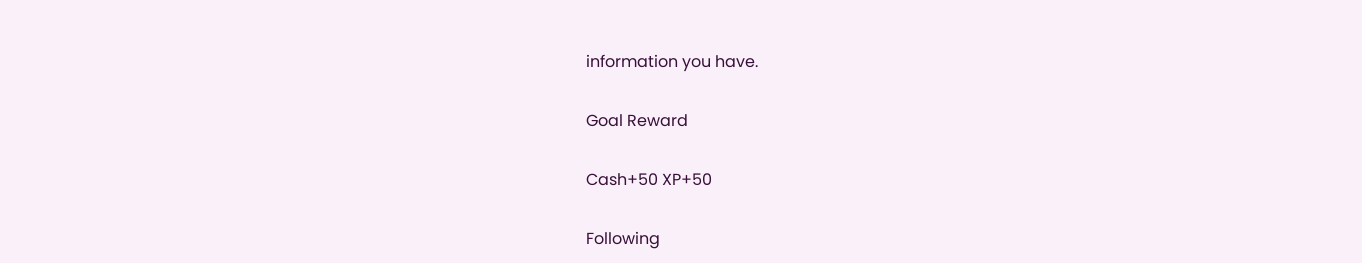information you have.

Goal Reward

Cash+50 XP+50

Following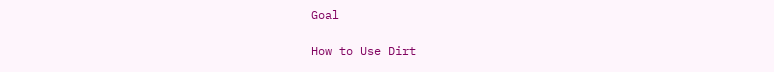Goal

How to Use Dirt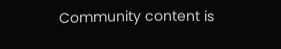Community content is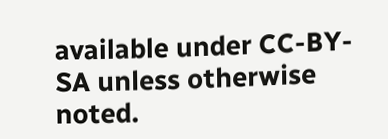available under CC-BY-SA unless otherwise noted.